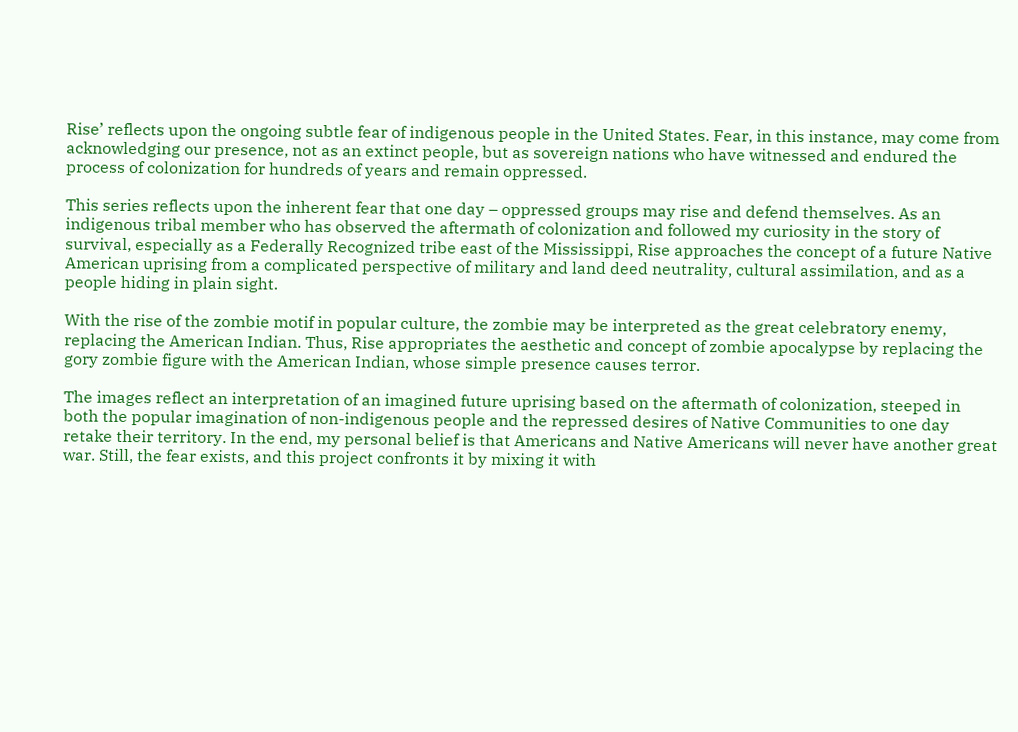Rise’ reflects upon the ongoing subtle fear of indigenous people in the United States. Fear, in this instance, may come from acknowledging our presence, not as an extinct people, but as sovereign nations who have witnessed and endured the process of colonization for hundreds of years and remain oppressed.

This series reflects upon the inherent fear that one day – oppressed groups may rise and defend themselves. As an indigenous tribal member who has observed the aftermath of colonization and followed my curiosity in the story of survival, especially as a Federally Recognized tribe east of the Mississippi, Rise approaches the concept of a future Native American uprising from a complicated perspective of military and land deed neutrality, cultural assimilation, and as a people hiding in plain sight.

With the rise of the zombie motif in popular culture, the zombie may be interpreted as the great celebratory enemy, replacing the American Indian. Thus, Rise appropriates the aesthetic and concept of zombie apocalypse by replacing the gory zombie figure with the American Indian, whose simple presence causes terror.

The images reflect an interpretation of an imagined future uprising based on the aftermath of colonization, steeped in both the popular imagination of non-indigenous people and the repressed desires of Native Communities to one day retake their territory. In the end, my personal belief is that Americans and Native Americans will never have another great war. Still, the fear exists, and this project confronts it by mixing it with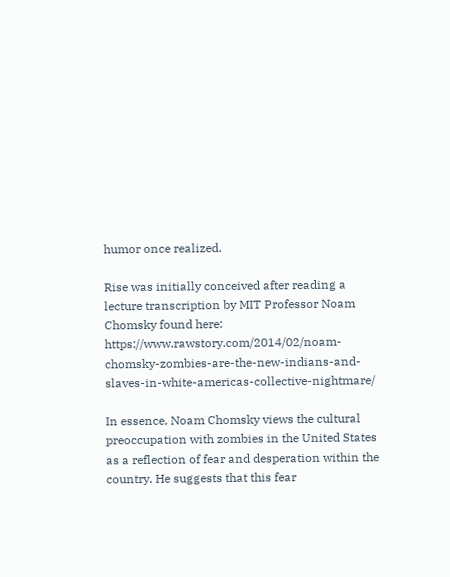humor once realized.

Rise was initially conceived after reading a lecture transcription by MIT Professor Noam Chomsky found here: https://www.rawstory.com/2014/02/noam-chomsky-zombies-are-the-new-indians-and-slaves-in-white-americas-collective-nightmare/

In essence, Noam Chomsky views the cultural preoccupation with zombies in the United States as a reflection of fear and desperation within the country. He suggests that this fear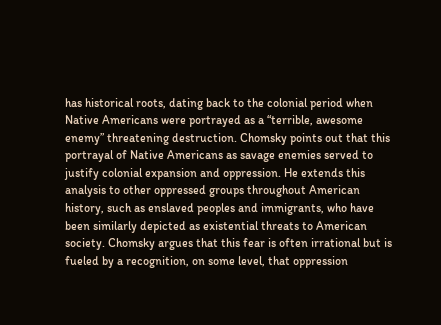has historical roots, dating back to the colonial period when Native Americans were portrayed as a “terrible, awesome enemy” threatening destruction. Chomsky points out that this portrayal of Native Americans as savage enemies served to justify colonial expansion and oppression. He extends this analysis to other oppressed groups throughout American history, such as enslaved peoples and immigrants, who have been similarly depicted as existential threats to American society. Chomsky argues that this fear is often irrational but is fueled by a recognition, on some level, that oppression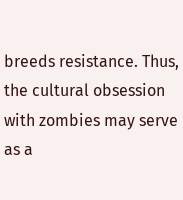breeds resistance. Thus, the cultural obsession with zombies may serve as a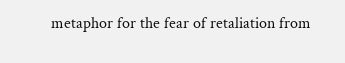metaphor for the fear of retaliation from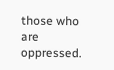those who are oppressed.